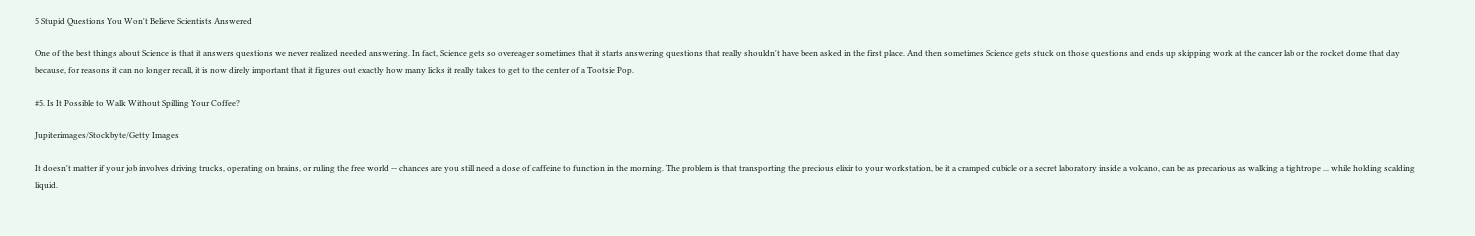5 Stupid Questions You Won't Believe Scientists Answered

One of the best things about Science is that it answers questions we never realized needed answering. In fact, Science gets so overeager sometimes that it starts answering questions that really shouldn't have been asked in the first place. And then sometimes Science gets stuck on those questions and ends up skipping work at the cancer lab or the rocket dome that day because, for reasons it can no longer recall, it is now direly important that it figures out exactly how many licks it really takes to get to the center of a Tootsie Pop.

#5. Is It Possible to Walk Without Spilling Your Coffee?

Jupiterimages/Stockbyte/Getty Images

It doesn't matter if your job involves driving trucks, operating on brains, or ruling the free world -- chances are you still need a dose of caffeine to function in the morning. The problem is that transporting the precious elixir to your workstation, be it a cramped cubicle or a secret laboratory inside a volcano, can be as precarious as walking a tightrope ... while holding scalding liquid.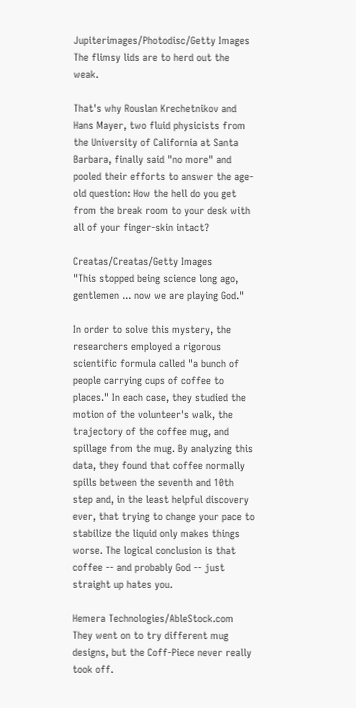Jupiterimages/Photodisc/Getty Images
The flimsy lids are to herd out the weak.

That's why Rouslan Krechetnikov and Hans Mayer, two fluid physicists from the University of California at Santa Barbara, finally said "no more" and pooled their efforts to answer the age-old question: How the hell do you get from the break room to your desk with all of your finger-skin intact?

Creatas/Creatas/Getty Images
"This stopped being science long ago, gentlemen ... now we are playing God."

In order to solve this mystery, the researchers employed a rigorous scientific formula called "a bunch of people carrying cups of coffee to places." In each case, they studied the motion of the volunteer's walk, the trajectory of the coffee mug, and spillage from the mug. By analyzing this data, they found that coffee normally spills between the seventh and 10th step and, in the least helpful discovery ever, that trying to change your pace to stabilize the liquid only makes things worse. The logical conclusion is that coffee -- and probably God -- just straight up hates you.

Hemera Technologies/AbleStock.com
They went on to try different mug designs, but the Coff-Piece never really took off.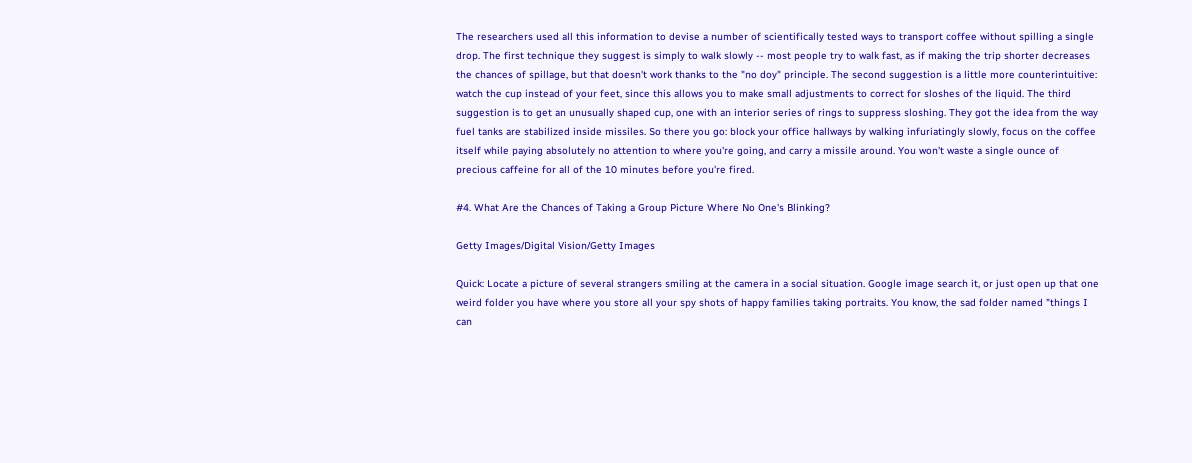The researchers used all this information to devise a number of scientifically tested ways to transport coffee without spilling a single drop. The first technique they suggest is simply to walk slowly -- most people try to walk fast, as if making the trip shorter decreases the chances of spillage, but that doesn't work thanks to the "no doy" principle. The second suggestion is a little more counterintuitive: watch the cup instead of your feet, since this allows you to make small adjustments to correct for sloshes of the liquid. The third suggestion is to get an unusually shaped cup, one with an interior series of rings to suppress sloshing. They got the idea from the way fuel tanks are stabilized inside missiles. So there you go: block your office hallways by walking infuriatingly slowly, focus on the coffee itself while paying absolutely no attention to where you're going, and carry a missile around. You won't waste a single ounce of precious caffeine for all of the 10 minutes before you're fired.

#4. What Are the Chances of Taking a Group Picture Where No One's Blinking?

Getty Images/Digital Vision/Getty Images

Quick: Locate a picture of several strangers smiling at the camera in a social situation. Google image search it, or just open up that one weird folder you have where you store all your spy shots of happy families taking portraits. You know, the sad folder named "things I can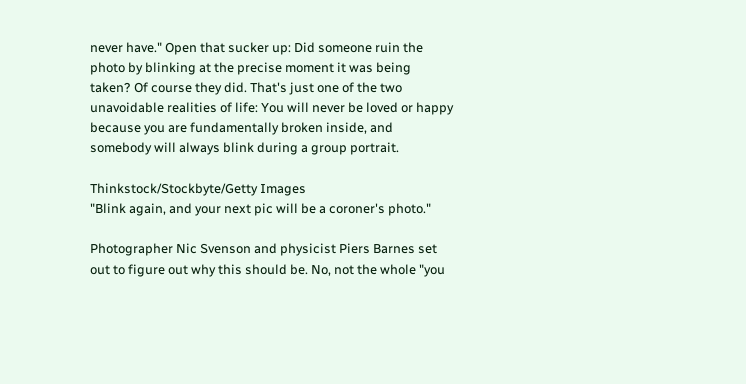never have." Open that sucker up: Did someone ruin the photo by blinking at the precise moment it was being taken? Of course they did. That's just one of the two unavoidable realities of life: You will never be loved or happy because you are fundamentally broken inside, and somebody will always blink during a group portrait.

Thinkstock/Stockbyte/Getty Images
"Blink again, and your next pic will be a coroner's photo."

Photographer Nic Svenson and physicist Piers Barnes set out to figure out why this should be. No, not the whole "you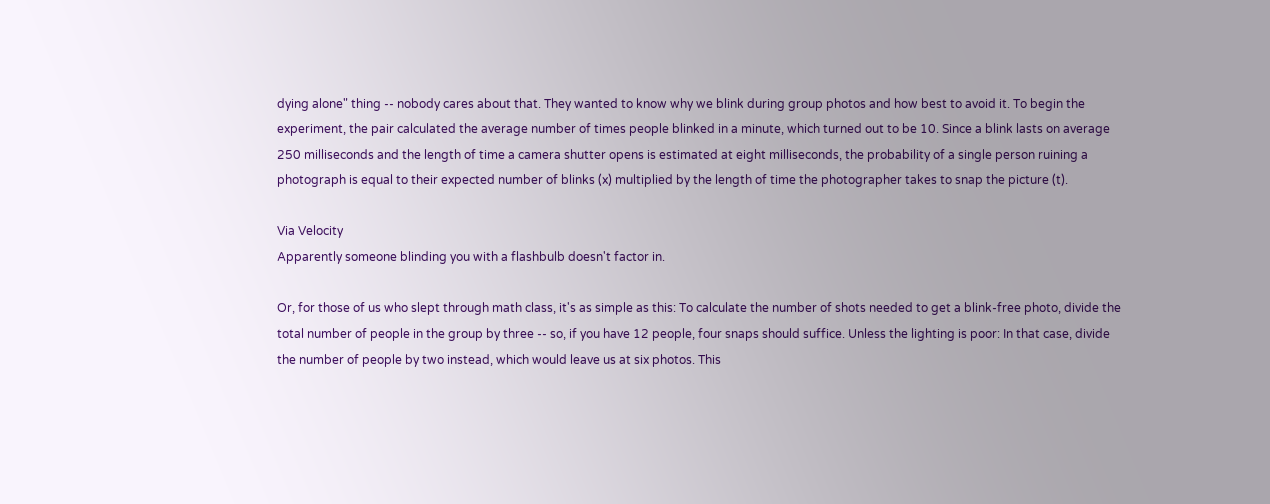dying alone" thing -- nobody cares about that. They wanted to know why we blink during group photos and how best to avoid it. To begin the experiment, the pair calculated the average number of times people blinked in a minute, which turned out to be 10. Since a blink lasts on average 250 milliseconds and the length of time a camera shutter opens is estimated at eight milliseconds, the probability of a single person ruining a photograph is equal to their expected number of blinks (x) multiplied by the length of time the photographer takes to snap the picture (t).

Via Velocity
Apparently someone blinding you with a flashbulb doesn't factor in.

Or, for those of us who slept through math class, it's as simple as this: To calculate the number of shots needed to get a blink-free photo, divide the total number of people in the group by three -- so, if you have 12 people, four snaps should suffice. Unless the lighting is poor: In that case, divide the number of people by two instead, which would leave us at six photos. This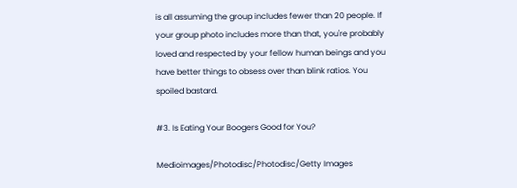is all assuming the group includes fewer than 20 people. If your group photo includes more than that, you're probably loved and respected by your fellow human beings and you have better things to obsess over than blink ratios. You spoiled bastard.

#3. Is Eating Your Boogers Good for You?

Medioimages/Photodisc/Photodisc/Getty Images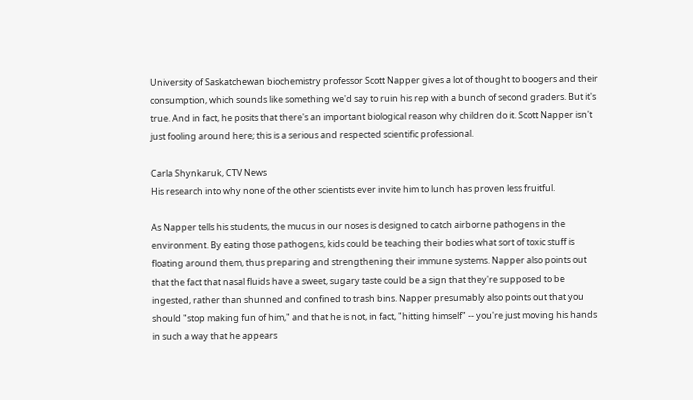University of Saskatchewan biochemistry professor Scott Napper gives a lot of thought to boogers and their consumption, which sounds like something we'd say to ruin his rep with a bunch of second graders. But it's true. And in fact, he posits that there's an important biological reason why children do it. Scott Napper isn't just fooling around here; this is a serious and respected scientific professional.

Carla Shynkaruk, CTV News
His research into why none of the other scientists ever invite him to lunch has proven less fruitful.

As Napper tells his students, the mucus in our noses is designed to catch airborne pathogens in the environment. By eating those pathogens, kids could be teaching their bodies what sort of toxic stuff is floating around them, thus preparing and strengthening their immune systems. Napper also points out that the fact that nasal fluids have a sweet, sugary taste could be a sign that they're supposed to be ingested, rather than shunned and confined to trash bins. Napper presumably also points out that you should "stop making fun of him," and that he is not, in fact, "hitting himself" -- you're just moving his hands in such a way that he appears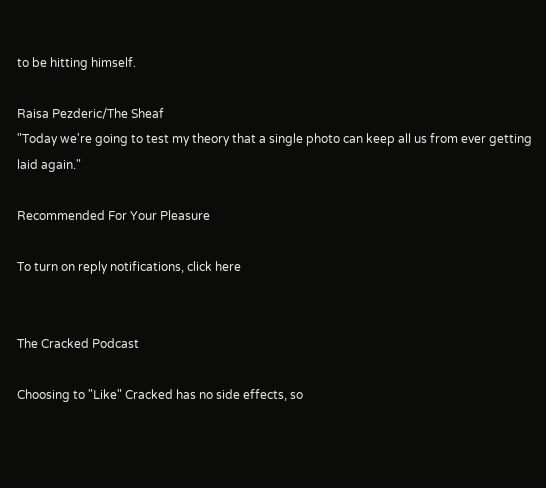to be hitting himself.

Raisa Pezderic/The Sheaf
"Today we're going to test my theory that a single photo can keep all us from ever getting laid again."

Recommended For Your Pleasure

To turn on reply notifications, click here


The Cracked Podcast

Choosing to "Like" Cracked has no side effects, so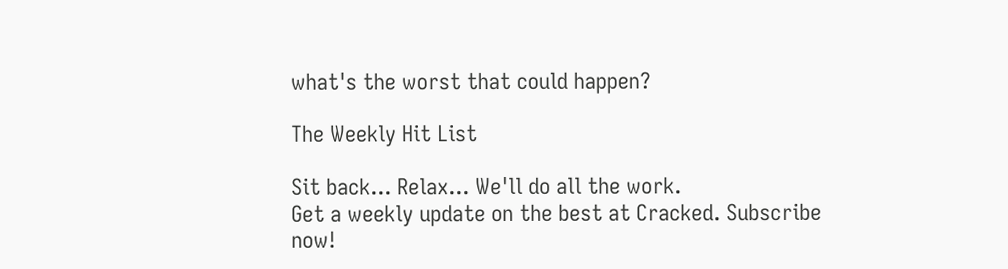what's the worst that could happen?

The Weekly Hit List

Sit back... Relax... We'll do all the work.
Get a weekly update on the best at Cracked. Subscribe now!